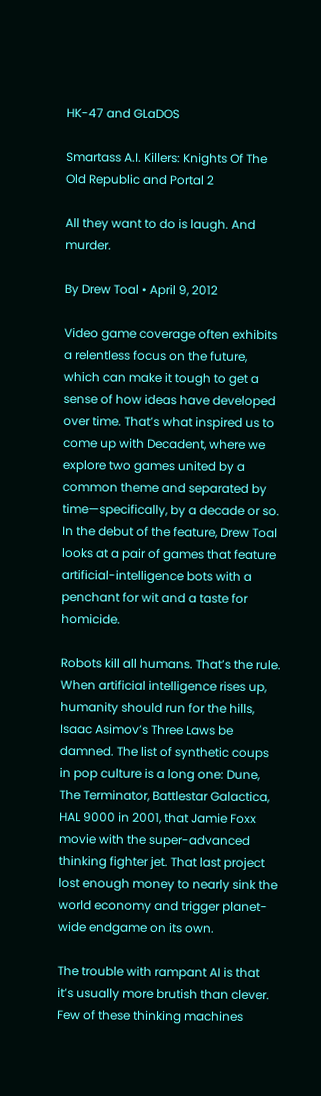HK-47 and GLaDOS

Smartass A.I. Killers: Knights Of The Old Republic and Portal 2

All they want to do is laugh. And murder.

By Drew Toal • April 9, 2012

Video game coverage often exhibits a relentless focus on the future, which can make it tough to get a sense of how ideas have developed over time. That’s what inspired us to come up with Decadent, where we explore two games united by a common theme and separated by time—specifically, by a decade or so. In the debut of the feature, Drew Toal looks at a pair of games that feature artificial-intelligence bots with a penchant for wit and a taste for homicide.

Robots kill all humans. That’s the rule. When artificial intelligence rises up, humanity should run for the hills, Isaac Asimov’s Three Laws be damned. The list of synthetic coups in pop culture is a long one: Dune, The Terminator, Battlestar Galactica, HAL 9000 in 2001, that Jamie Foxx movie with the super-advanced thinking fighter jet. That last project lost enough money to nearly sink the world economy and trigger planet-wide endgame on its own.

The trouble with rampant AI is that it’s usually more brutish than clever. Few of these thinking machines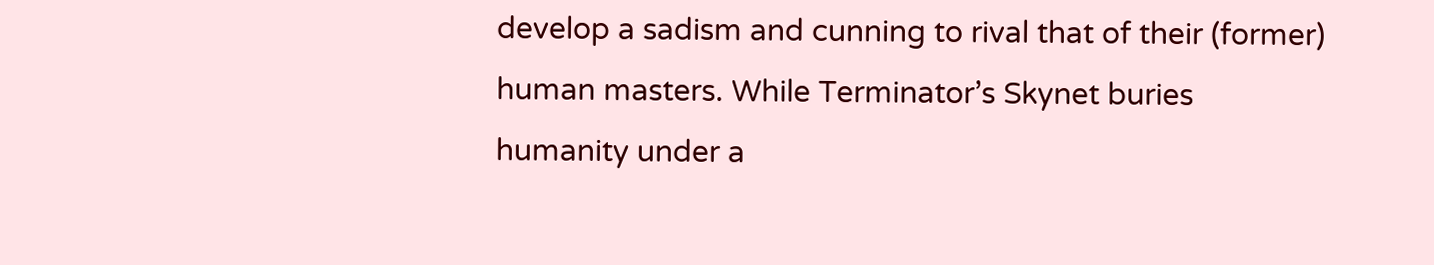develop a sadism and cunning to rival that of their (former) human masters. While Terminator’s Skynet buries humanity under a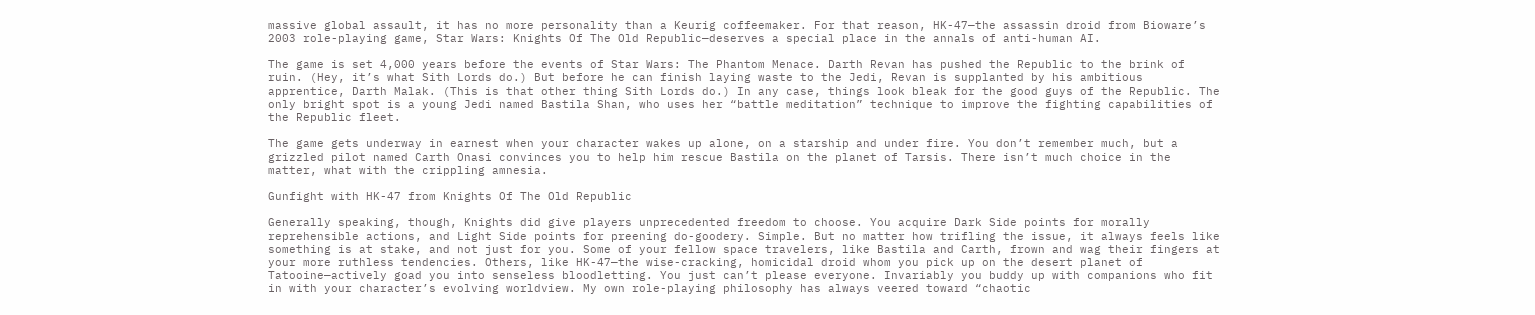massive global assault, it has no more personality than a Keurig coffeemaker. For that reason, HK-47—the assassin droid from Bioware’s 2003 role-playing game, Star Wars: Knights Of The Old Republic—deserves a special place in the annals of anti-human AI.

The game is set 4,000 years before the events of Star Wars: The Phantom Menace. Darth Revan has pushed the Republic to the brink of ruin. (Hey, it’s what Sith Lords do.) But before he can finish laying waste to the Jedi, Revan is supplanted by his ambitious apprentice, Darth Malak. (This is that other thing Sith Lords do.) In any case, things look bleak for the good guys of the Republic. The only bright spot is a young Jedi named Bastila Shan, who uses her “battle meditation” technique to improve the fighting capabilities of the Republic fleet.

The game gets underway in earnest when your character wakes up alone, on a starship and under fire. You don’t remember much, but a grizzled pilot named Carth Onasi convinces you to help him rescue Bastila on the planet of Tarsis. There isn’t much choice in the matter, what with the crippling amnesia.

Gunfight with HK-47 from Knights Of The Old Republic

Generally speaking, though, Knights did give players unprecedented freedom to choose. You acquire Dark Side points for morally reprehensible actions, and Light Side points for preening do-goodery. Simple. But no matter how trifling the issue, it always feels like something is at stake, and not just for you. Some of your fellow space travelers, like Bastila and Carth, frown and wag their fingers at your more ruthless tendencies. Others, like HK-47—the wise-cracking, homicidal droid whom you pick up on the desert planet of Tatooine—actively goad you into senseless bloodletting. You just can’t please everyone. Invariably you buddy up with companions who fit in with your character’s evolving worldview. My own role-playing philosophy has always veered toward “chaotic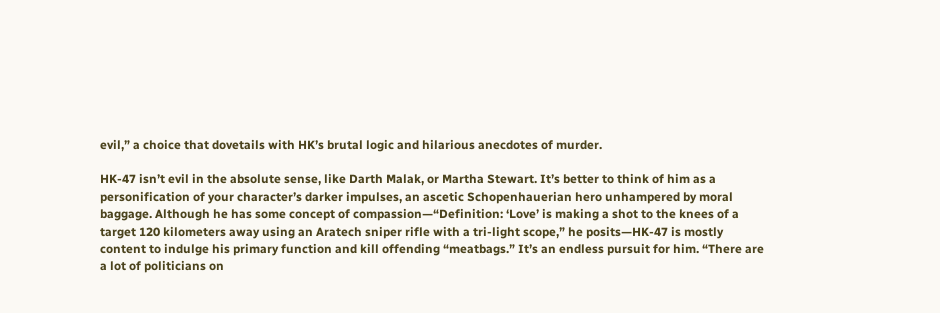evil,” a choice that dovetails with HK’s brutal logic and hilarious anecdotes of murder.

HK-47 isn’t evil in the absolute sense, like Darth Malak, or Martha Stewart. It’s better to think of him as a personification of your character’s darker impulses, an ascetic Schopenhauerian hero unhampered by moral baggage. Although he has some concept of compassion—“Definition: ‘Love’ is making a shot to the knees of a target 120 kilometers away using an Aratech sniper rifle with a tri-light scope,” he posits—HK-47 is mostly content to indulge his primary function and kill offending “meatbags.” It’s an endless pursuit for him. “There are a lot of politicians on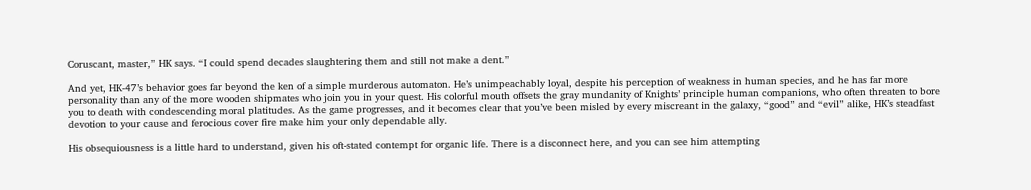Coruscant, master,” HK says. “I could spend decades slaughtering them and still not make a dent.”

And yet, HK-47’s behavior goes far beyond the ken of a simple murderous automaton. He’s unimpeachably loyal, despite his perception of weakness in human species, and he has far more personality than any of the more wooden shipmates who join you in your quest. His colorful mouth offsets the gray mundanity of Knights’ principle human companions, who often threaten to bore you to death with condescending moral platitudes. As the game progresses, and it becomes clear that you’ve been misled by every miscreant in the galaxy, “good” and “evil” alike, HK’s steadfast devotion to your cause and ferocious cover fire make him your only dependable ally.

His obsequiousness is a little hard to understand, given his oft-stated contempt for organic life. There is a disconnect here, and you can see him attempting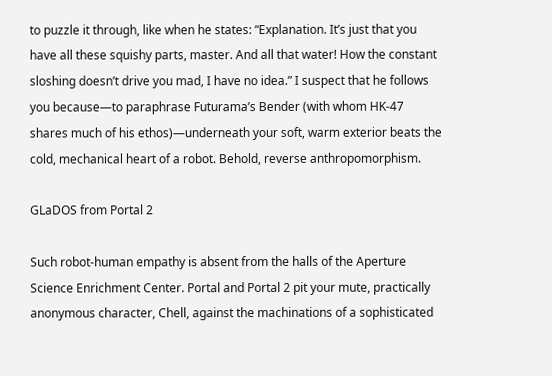to puzzle it through, like when he states: “Explanation. It’s just that you have all these squishy parts, master. And all that water! How the constant sloshing doesn’t drive you mad, I have no idea.” I suspect that he follows you because—to paraphrase Futurama’s Bender (with whom HK-47 shares much of his ethos)—underneath your soft, warm exterior beats the cold, mechanical heart of a robot. Behold, reverse anthropomorphism.

GLaDOS from Portal 2

Such robot-human empathy is absent from the halls of the Aperture Science Enrichment Center. Portal and Portal 2 pit your mute, practically anonymous character, Chell, against the machinations of a sophisticated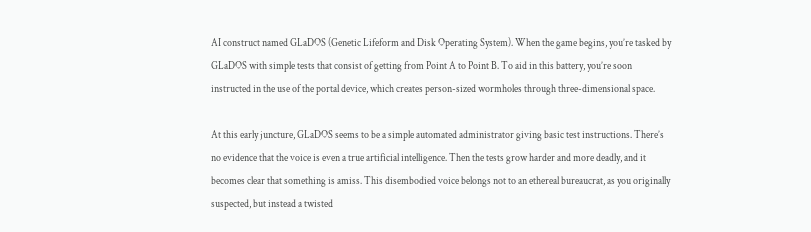AI construct named GLaDOS (Genetic Lifeform and Disk Operating System). When the game begins, you’re tasked by GLaDOS with simple tests that consist of getting from Point A to Point B. To aid in this battery, you’re soon instructed in the use of the portal device, which creates person-sized wormholes through three-dimensional space.

At this early juncture, GLaDOS seems to be a simple automated administrator giving basic test instructions. There’s no evidence that the voice is even a true artificial intelligence. Then the tests grow harder and more deadly, and it becomes clear that something is amiss. This disembodied voice belongs not to an ethereal bureaucrat, as you originally suspected, but instead a twisted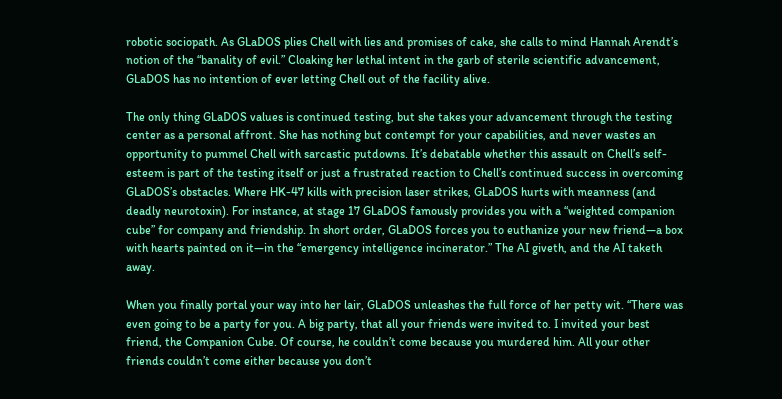robotic sociopath. As GLaDOS plies Chell with lies and promises of cake, she calls to mind Hannah Arendt’s notion of the “banality of evil.” Cloaking her lethal intent in the garb of sterile scientific advancement, GLaDOS has no intention of ever letting Chell out of the facility alive.

The only thing GLaDOS values is continued testing, but she takes your advancement through the testing center as a personal affront. She has nothing but contempt for your capabilities, and never wastes an opportunity to pummel Chell with sarcastic putdowns. It’s debatable whether this assault on Chell’s self-esteem is part of the testing itself or just a frustrated reaction to Chell’s continued success in overcoming GLaDOS’s obstacles. Where HK-47 kills with precision laser strikes, GLaDOS hurts with meanness (and deadly neurotoxin). For instance, at stage 17 GLaDOS famously provides you with a “weighted companion cube” for company and friendship. In short order, GLaDOS forces you to euthanize your new friend—a box with hearts painted on it—in the “emergency intelligence incinerator.” The AI giveth, and the AI taketh away.

When you finally portal your way into her lair, GLaDOS unleashes the full force of her petty wit. “There was even going to be a party for you. A big party, that all your friends were invited to. I invited your best friend, the Companion Cube. Of course, he couldn’t come because you murdered him. All your other friends couldn’t come either because you don’t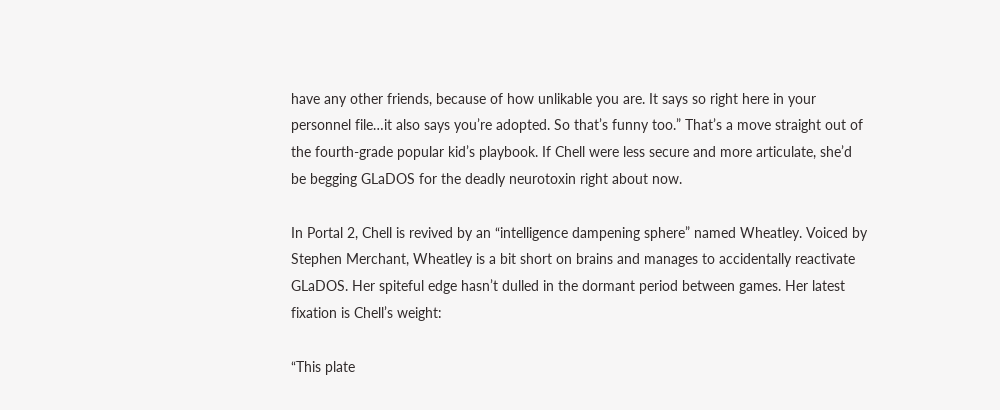have any other friends, because of how unlikable you are. It says so right here in your personnel file…it also says you’re adopted. So that’s funny too.” That’s a move straight out of the fourth-grade popular kid’s playbook. If Chell were less secure and more articulate, she’d be begging GLaDOS for the deadly neurotoxin right about now.

In Portal 2, Chell is revived by an “intelligence dampening sphere” named Wheatley. Voiced by Stephen Merchant, Wheatley is a bit short on brains and manages to accidentally reactivate GLaDOS. Her spiteful edge hasn’t dulled in the dormant period between games. Her latest fixation is Chell’s weight:

“This plate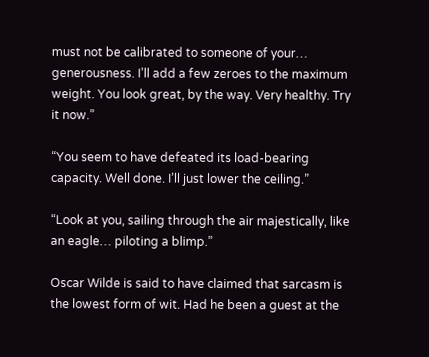must not be calibrated to someone of your… generousness. I’ll add a few zeroes to the maximum weight. You look great, by the way. Very healthy. Try it now.”

“You seem to have defeated its load-bearing capacity. Well done. I’ll just lower the ceiling.”

“Look at you, sailing through the air majestically, like an eagle… piloting a blimp.”

Oscar Wilde is said to have claimed that sarcasm is the lowest form of wit. Had he been a guest at the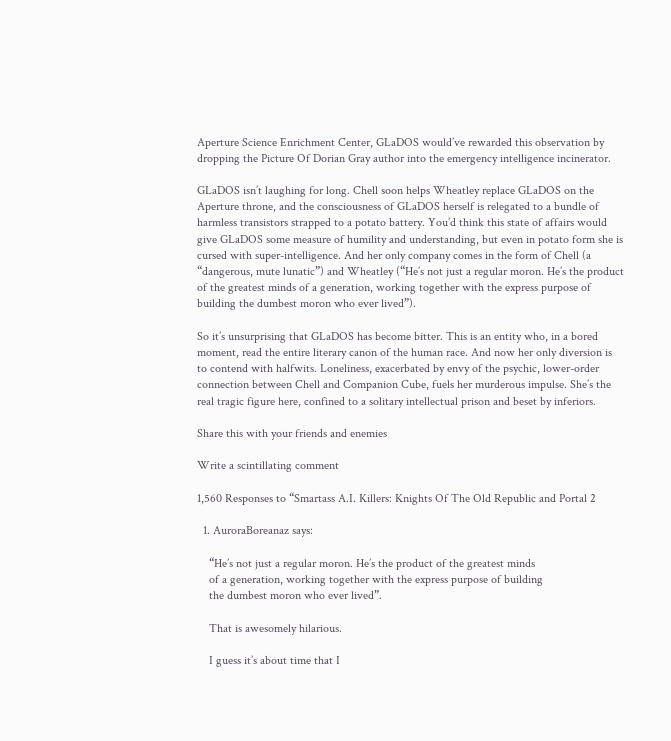Aperture Science Enrichment Center, GLaDOS would’ve rewarded this observation by dropping the Picture Of Dorian Gray author into the emergency intelligence incinerator.

GLaDOS isn’t laughing for long. Chell soon helps Wheatley replace GLaDOS on the Aperture throne, and the consciousness of GLaDOS herself is relegated to a bundle of harmless transistors strapped to a potato battery. You’d think this state of affairs would give GLaDOS some measure of humility and understanding, but even in potato form she is cursed with super-intelligence. And her only company comes in the form of Chell (a “dangerous, mute lunatic”) and Wheatley (“He’s not just a regular moron. He’s the product of the greatest minds of a generation, working together with the express purpose of building the dumbest moron who ever lived”).

So it’s unsurprising that GLaDOS has become bitter. This is an entity who, in a bored moment, read the entire literary canon of the human race. And now her only diversion is to contend with halfwits. Loneliness, exacerbated by envy of the psychic, lower-order connection between Chell and Companion Cube, fuels her murderous impulse. She’s the real tragic figure here, confined to a solitary intellectual prison and beset by inferiors.

Share this with your friends and enemies

Write a scintillating comment

1,560 Responses to “Smartass A.I. Killers: Knights Of The Old Republic and Portal 2

  1. AuroraBoreanaz says:

    “He’s not just a regular moron. He’s the product of the greatest minds
    of a generation, working together with the express purpose of building
    the dumbest moron who ever lived”.

    That is awesomely hilarious.

    I guess it’s about time that I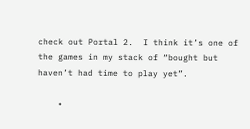check out Portal 2.  I think it’s one of the games in my stack of “bought but haven’t had time to play yet”.

    •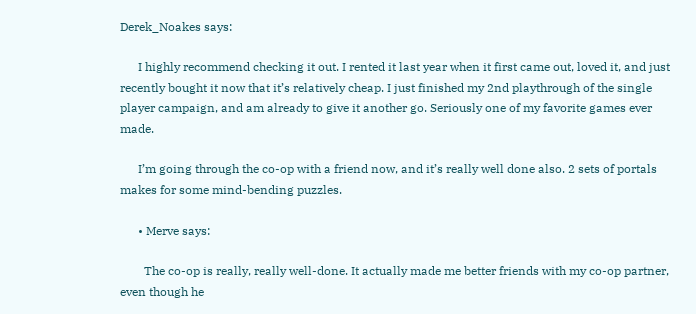Derek_Noakes says:

      I highly recommend checking it out. I rented it last year when it first came out, loved it, and just recently bought it now that it’s relatively cheap. I just finished my 2nd playthrough of the single player campaign, and am already to give it another go. Seriously one of my favorite games ever made.

      I’m going through the co-op with a friend now, and it’s really well done also. 2 sets of portals makes for some mind-bending puzzles.

      • Merve says:

        The co-op is really, really well-done. It actually made me better friends with my co-op partner, even though he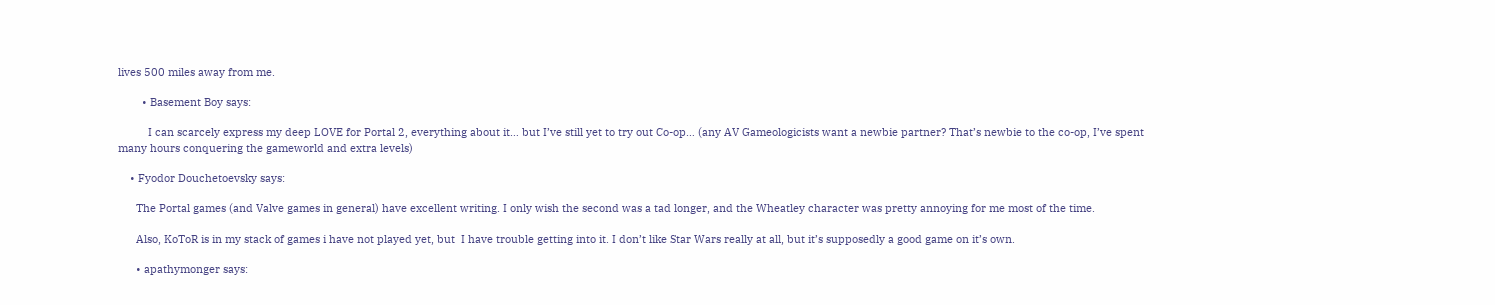lives 500 miles away from me.

        • Basement Boy says:

          I can scarcely express my deep LOVE for Portal 2, everything about it… but I’ve still yet to try out Co-op… (any AV Gameologicists want a newbie partner? That’s newbie to the co-op, I’ve spent many hours conquering the gameworld and extra levels)

    • Fyodor Douchetoevsky says:

      The Portal games (and Valve games in general) have excellent writing. I only wish the second was a tad longer, and the Wheatley character was pretty annoying for me most of the time.

      Also, KoToR is in my stack of games i have not played yet, but  I have trouble getting into it. I don’t like Star Wars really at all, but it’s supposedly a good game on it’s own.

      • apathymonger says: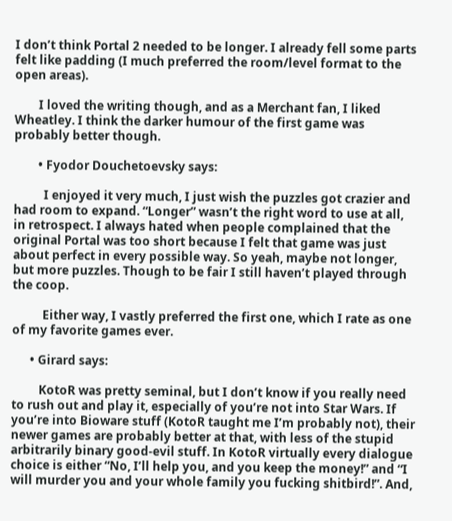I don’t think Portal 2 needed to be longer. I already fell some parts felt like padding (I much preferred the room/level format to the open areas).

        I loved the writing though, and as a Merchant fan, I liked Wheatley. I think the darker humour of the first game was probably better though.

        • Fyodor Douchetoevsky says:

          I enjoyed it very much, I just wish the puzzles got crazier and had room to expand. “Longer” wasn’t the right word to use at all, in retrospect. I always hated when people complained that the original Portal was too short because I felt that game was just about perfect in every possible way. So yeah, maybe not longer, but more puzzles. Though to be fair I still haven’t played through the coop.

          Either way, I vastly preferred the first one, which I rate as one of my favorite games ever.

      • Girard says:

         KotoR was pretty seminal, but I don’t know if you really need to rush out and play it, especially of you’re not into Star Wars. If you’re into Bioware stuff (KotoR taught me I’m probably not), their newer games are probably better at that, with less of the stupid arbitrarily binary good-evil stuff. In KotoR virtually every dialogue choice is either “No, I’ll help you, and you keep the money!” and “I will murder you and your whole family you fucking shitbird!”. And,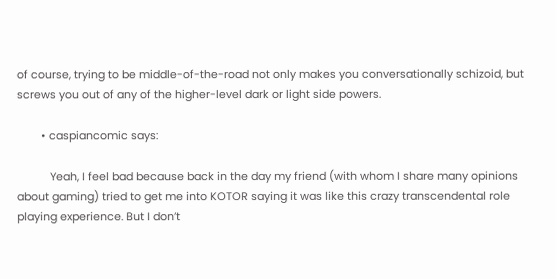of course, trying to be middle-of-the-road not only makes you conversationally schizoid, but screws you out of any of the higher-level dark or light side powers.

        • caspiancomic says:

           Yeah, I feel bad because back in the day my friend (with whom I share many opinions about gaming) tried to get me into KOTOR saying it was like this crazy transcendental role playing experience. But I don’t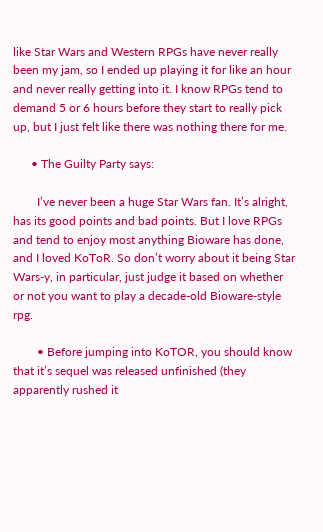like Star Wars and Western RPGs have never really been my jam, so I ended up playing it for like an hour and never really getting into it. I know RPGs tend to demand 5 or 6 hours before they start to really pick up, but I just felt like there was nothing there for me.

      • The Guilty Party says:

        I’ve never been a huge Star Wars fan. It’s alright, has its good points and bad points. But I love RPGs and tend to enjoy most anything Bioware has done, and I loved KoToR. So don’t worry about it being Star Wars-y, in particular, just judge it based on whether or not you want to play a decade-old Bioware-style rpg.

        • Before jumping into KoTOR, you should know that it’s sequel was released unfinished (they apparently rushed it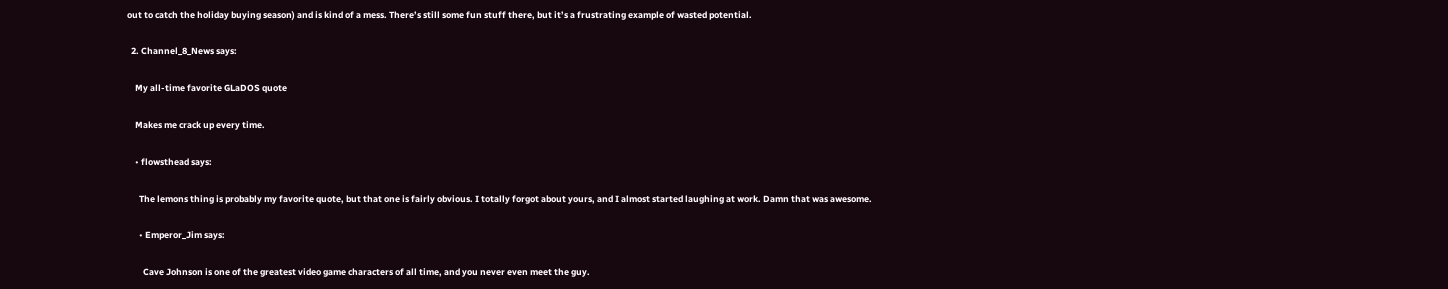out to catch the holiday buying season) and is kind of a mess. There’s still some fun stuff there, but it’s a frustrating example of wasted potential.

  2. Channel_8_News says:

    My all-time favorite GLaDOS quote

    Makes me crack up every time.

    • flowsthead says:

      The lemons thing is probably my favorite quote, but that one is fairly obvious. I totally forgot about yours, and I almost started laughing at work. Damn that was awesome.

      • Emperor_Jim says:

        Cave Johnson is one of the greatest video game characters of all time, and you never even meet the guy.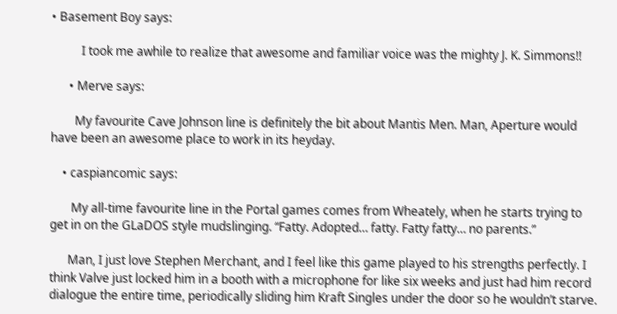• Basement Boy says:

          I took me awhile to realize that awesome and familiar voice was the mighty J. K. Simmons!!

      • Merve says:

        My favourite Cave Johnson line is definitely the bit about Mantis Men. Man, Aperture would have been an awesome place to work in its heyday.

    • caspiancomic says:

       My all-time favourite line in the Portal games comes from Wheately, when he starts trying to get in on the GLaDOS style mudslinging. “Fatty. Adopted… fatty. Fatty fatty… no parents.”

      Man, I just love Stephen Merchant, and I feel like this game played to his strengths perfectly. I think Valve just locked him in a booth with a microphone for like six weeks and just had him record dialogue the entire time, periodically sliding him Kraft Singles under the door so he wouldn’t starve.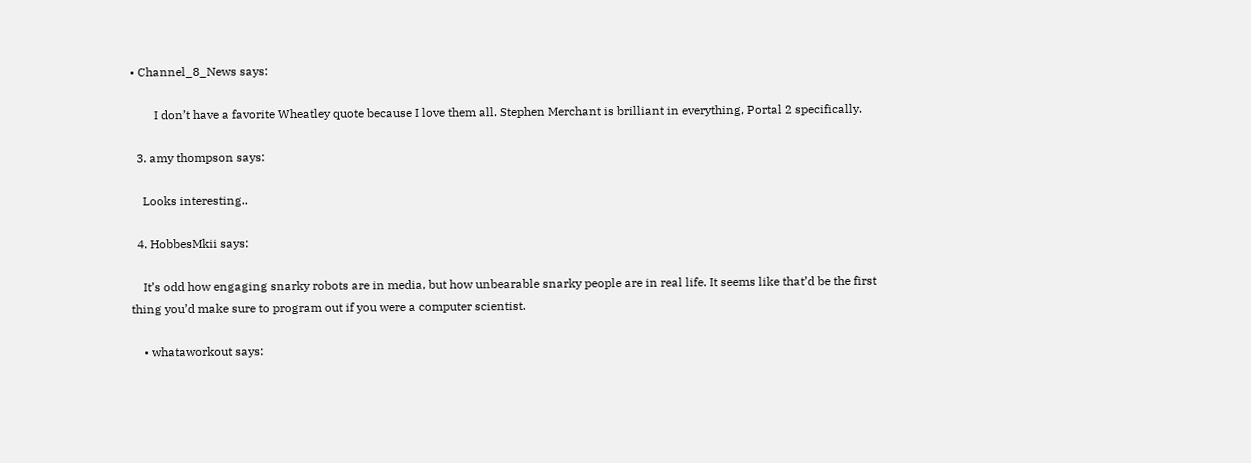• Channel_8_News says:

        I don’t have a favorite Wheatley quote because I love them all. Stephen Merchant is brilliant in everything, Portal 2 specifically.

  3. amy thompson says:

    Looks interesting..

  4. HobbesMkii says:

    It’s odd how engaging snarky robots are in media, but how unbearable snarky people are in real life. It seems like that’d be the first thing you’d make sure to program out if you were a computer scientist.

    • whataworkout says: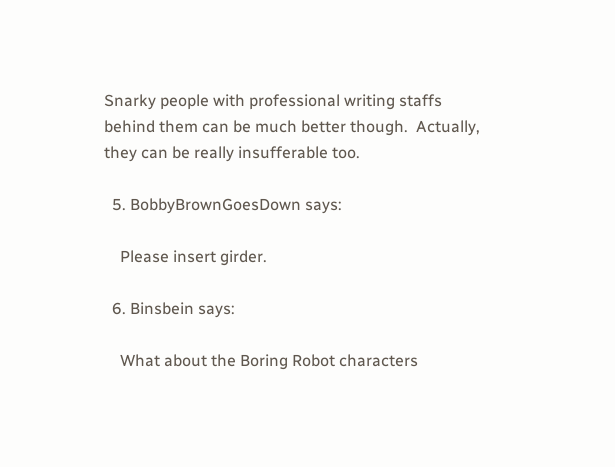Snarky people with professional writing staffs behind them can be much better though.  Actually, they can be really insufferable too.

  5. BobbyBrownGoesDown says:

    Please insert girder.

  6. Binsbein says:

    What about the Boring Robot characters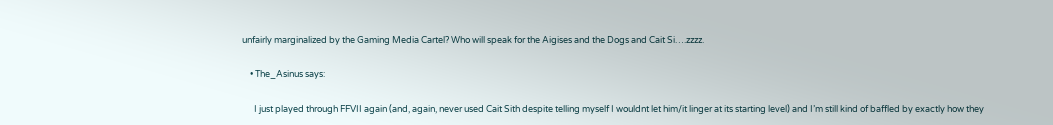unfairly marginalized by the Gaming Media Cartel? Who will speak for the Aigises and the Dogs and Cait Si….zzzz.

    • The_Asinus says:

      I just played through FFVII again (and, again, never used Cait Sith despite telling myself I wouldnt let him/it linger at its starting level) and I’m still kind of baffled by exactly how they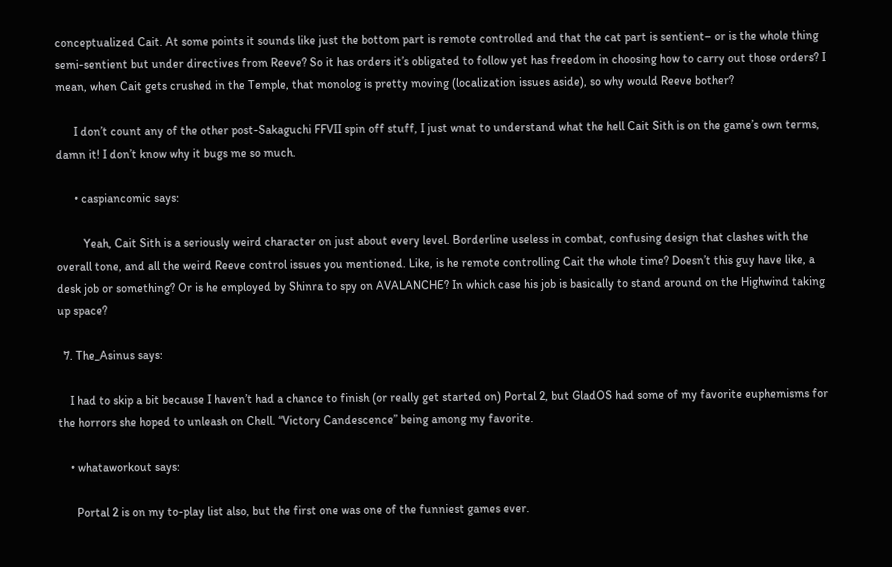conceptualized Cait. At some points it sounds like just the bottom part is remote controlled and that the cat part is sentient– or is the whole thing semi-sentient but under directives from Reeve? So it has orders it’s obligated to follow yet has freedom in choosing how to carry out those orders? I mean, when Cait gets crushed in the Temple, that monolog is pretty moving (localization issues aside), so why would Reeve bother?

      I don’t count any of the other post-Sakaguchi FFVII spin off stuff, I just wnat to understand what the hell Cait Sith is on the game’s own terms, damn it! I don’t know why it bugs me so much.

      • caspiancomic says:

         Yeah, Cait Sith is a seriously weird character on just about every level. Borderline useless in combat, confusing design that clashes with the overall tone, and all the weird Reeve control issues you mentioned. Like, is he remote controlling Cait the whole time? Doesn’t this guy have like, a desk job or something? Or is he employed by Shinra to spy on AVALANCHE? In which case his job is basically to stand around on the Highwind taking up space?

  7. The_Asinus says:

    I had to skip a bit because I haven’t had a chance to finish (or really get started on) Portal 2, but GladOS had some of my favorite euphemisms for the horrors she hoped to unleash on Chell. “Victory Candescence” being among my favorite.

    • whataworkout says:

      Portal 2 is on my to-play list also, but the first one was one of the funniest games ever.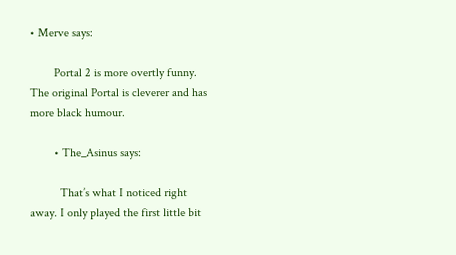• Merve says:

        Portal 2 is more overtly funny. The original Portal is cleverer and has more black humour.

        • The_Asinus says:

          That’s what I noticed right away. I only played the first little bit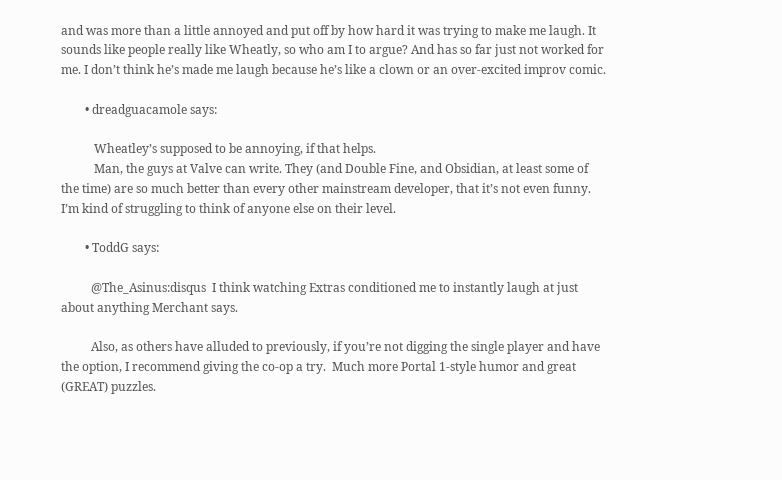and was more than a little annoyed and put off by how hard it was trying to make me laugh. It sounds like people really like Wheatly, so who am I to argue? And has so far just not worked for me. I don’t think he’s made me laugh because he’s like a clown or an over-excited improv comic.

        • dreadguacamole says:

           Wheatley’s supposed to be annoying, if that helps.
           Man, the guys at Valve can write. They (and Double Fine, and Obsidian, at least some of the time) are so much better than every other mainstream developer, that it’s not even funny. I’m kind of struggling to think of anyone else on their level.

        • ToddG says:

          @The_Asinus:disqus  I think watching Extras conditioned me to instantly laugh at just about anything Merchant says.

          Also, as others have alluded to previously, if you’re not digging the single player and have the option, I recommend giving the co-op a try.  Much more Portal 1-style humor and great (GREAT) puzzles.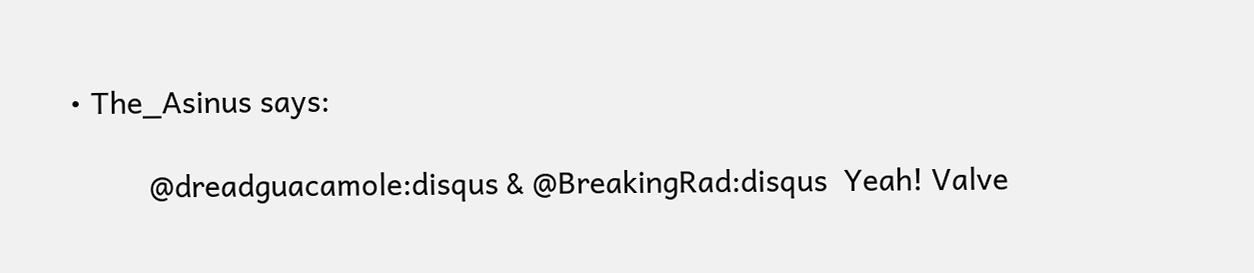• The_Asinus says:

          @dreadguacamole:disqus & @BreakingRad:disqus  Yeah! Valve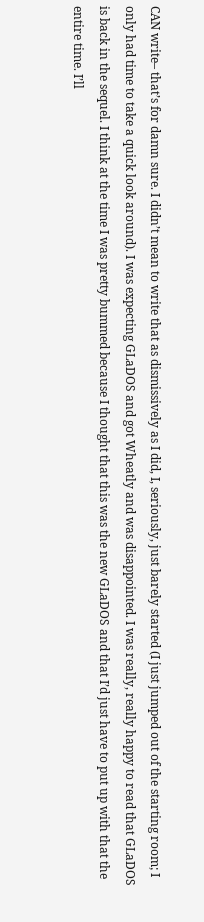CAN write– that’s for damn sure. I didn’t mean to write that as dismissively as I did, I, seriously, just barely started (I just jumped out of the starting room; I only had time to take a quick look around). I was expecting GLaDOS and got Wheatly and was disappointed. I was really, really happy to read that GLaDOS is back in the sequel. I think at the time I was pretty bummed because I thought that this was the new GLaDOS and that I’d just have to put up with that the entire time. I’ll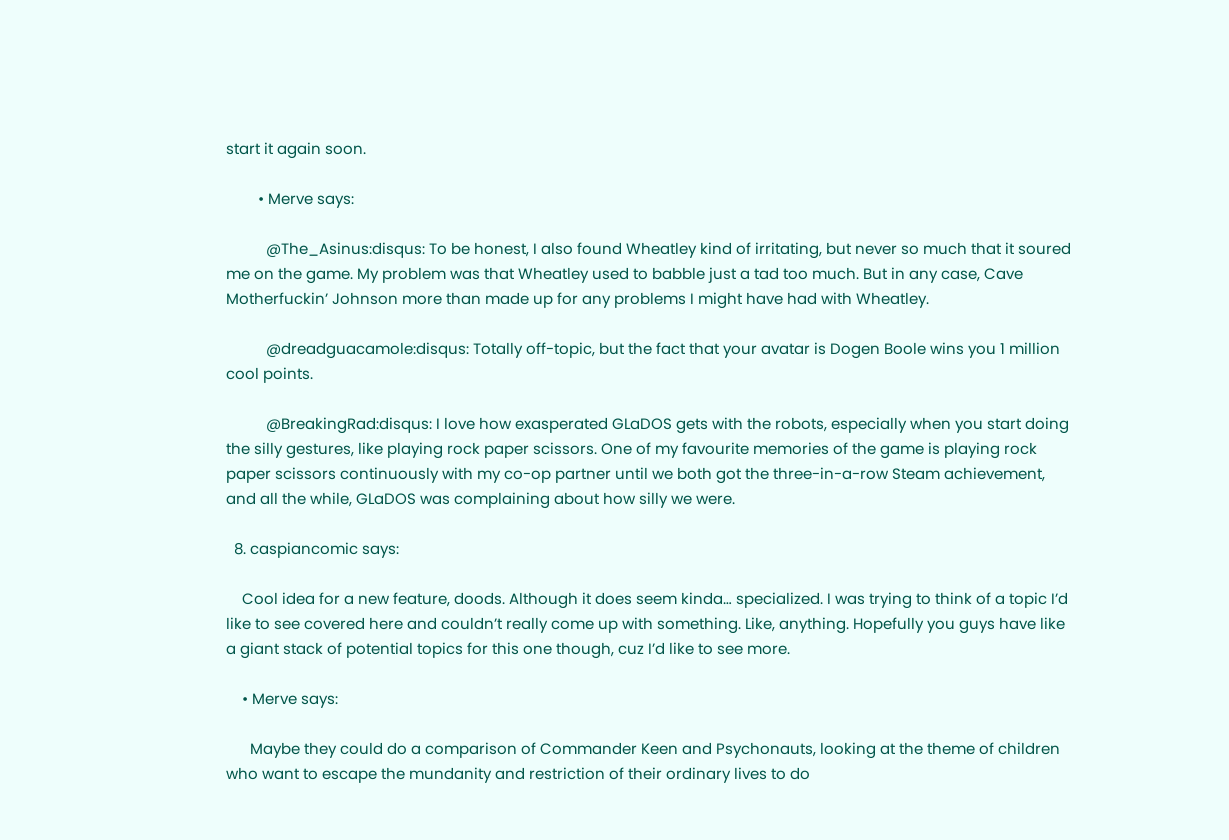start it again soon.

        • Merve says:

          @The_Asinus:disqus: To be honest, I also found Wheatley kind of irritating, but never so much that it soured me on the game. My problem was that Wheatley used to babble just a tad too much. But in any case, Cave Motherfuckin’ Johnson more than made up for any problems I might have had with Wheatley.

          @dreadguacamole:disqus: Totally off-topic, but the fact that your avatar is Dogen Boole wins you 1 million cool points.

          @BreakingRad:disqus: I love how exasperated GLaDOS gets with the robots, especially when you start doing the silly gestures, like playing rock paper scissors. One of my favourite memories of the game is playing rock paper scissors continuously with my co-op partner until we both got the three-in-a-row Steam achievement, and all the while, GLaDOS was complaining about how silly we were.

  8. caspiancomic says:

    Cool idea for a new feature, doods. Although it does seem kinda… specialized. I was trying to think of a topic I’d like to see covered here and couldn’t really come up with something. Like, anything. Hopefully you guys have like a giant stack of potential topics for this one though, cuz I’d like to see more.

    • Merve says:

      Maybe they could do a comparison of Commander Keen and Psychonauts, looking at the theme of children who want to escape the mundanity and restriction of their ordinary lives to do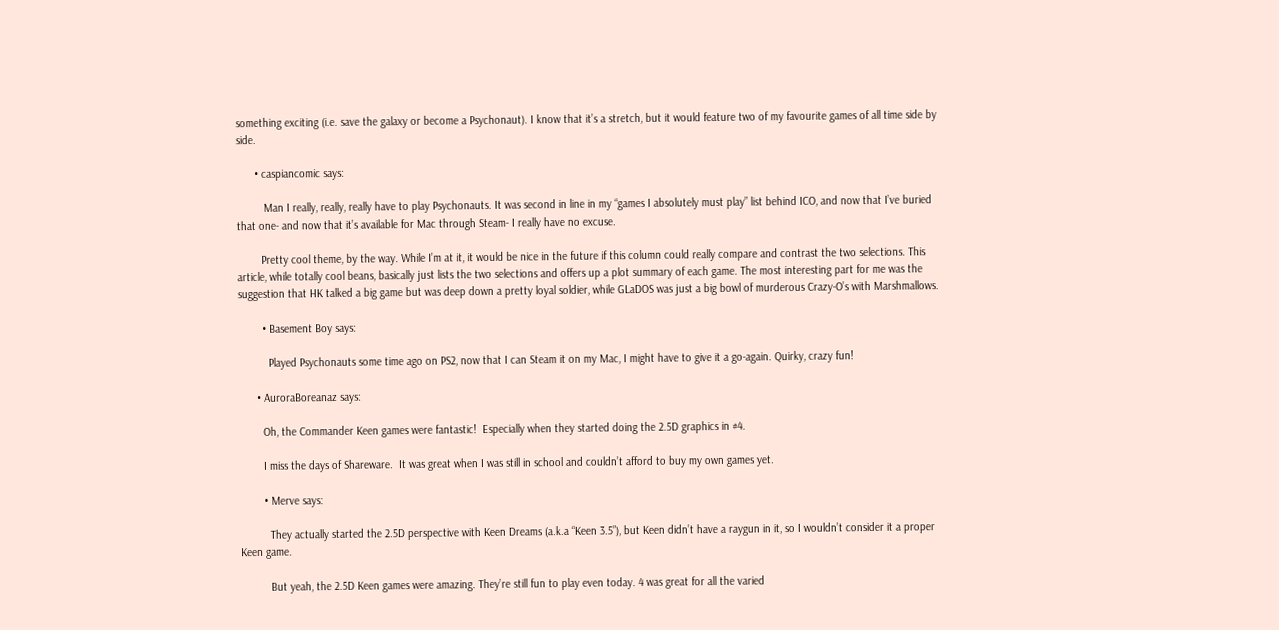something exciting (i.e. save the galaxy or become a Psychonaut). I know that it’s a stretch, but it would feature two of my favourite games of all time side by side.

      • caspiancomic says:

         Man I really, really, really have to play Psychonauts. It was second in line in my “games I absolutely must play” list behind ICO, and now that I’ve buried that one- and now that it’s available for Mac through Steam- I really have no excuse.

        Pretty cool theme, by the way. While I’m at it, it would be nice in the future if this column could really compare and contrast the two selections. This article, while totally cool beans, basically just lists the two selections and offers up a plot summary of each game. The most interesting part for me was the suggestion that HK talked a big game but was deep down a pretty loyal soldier, while GLaDOS was just a big bowl of murderous Crazy-O’s with Marshmallows.

        • Basement Boy says:

          Played Psychonauts some time ago on PS2, now that I can Steam it on my Mac, I might have to give it a go-again. Quirky, crazy fun!

      • AuroraBoreanaz says:

        Oh, the Commander Keen games were fantastic!  Especially when they started doing the 2.5D graphics in #4.

        I miss the days of Shareware.  It was great when I was still in school and couldn’t afford to buy my own games yet.

        • Merve says:

          They actually started the 2.5D perspective with Keen Dreams (a.k.a “Keen 3.5”), but Keen didn’t have a raygun in it, so I wouldn’t consider it a proper Keen game.

          But yeah, the 2.5D Keen games were amazing. They’re still fun to play even today. 4 was great for all the varied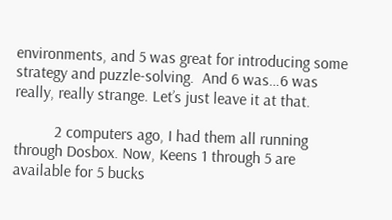environments, and 5 was great for introducing some strategy and puzzle-solving.  And 6 was…6 was really, really strange. Let’s just leave it at that.

          2 computers ago, I had them all running through Dosbox. Now, Keens 1 through 5 are available for 5 bucks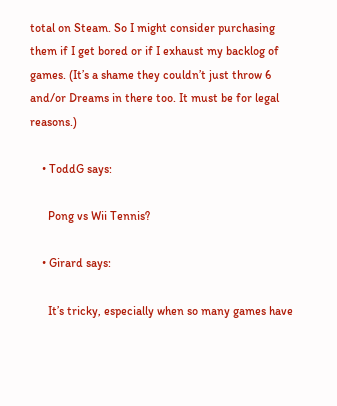total on Steam. So I might consider purchasing them if I get bored or if I exhaust my backlog of games. (It’s a shame they couldn’t just throw 6 and/or Dreams in there too. It must be for legal reasons.)

    • ToddG says:

      Pong vs Wii Tennis?

    • Girard says:

      It’s tricky, especially when so many games have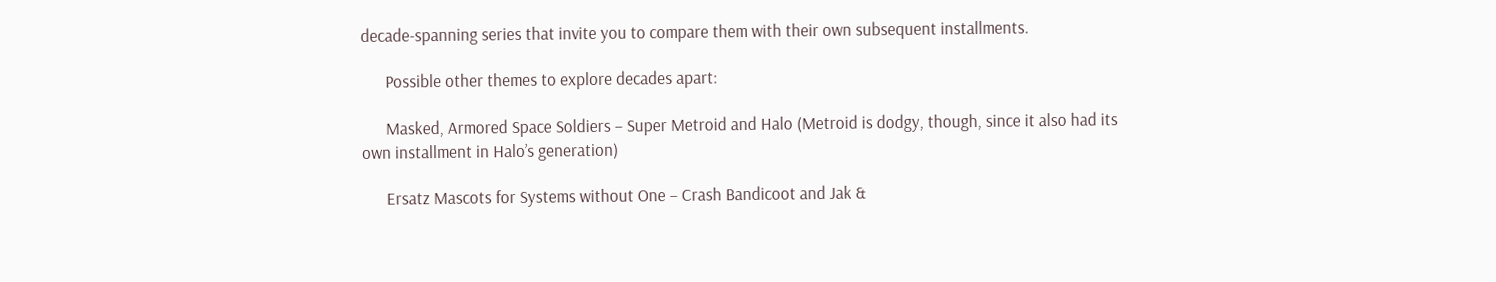decade-spanning series that invite you to compare them with their own subsequent installments.

      Possible other themes to explore decades apart:

      Masked, Armored Space Soldiers – Super Metroid and Halo (Metroid is dodgy, though, since it also had its own installment in Halo’s generation)

      Ersatz Mascots for Systems without One – Crash Bandicoot and Jak &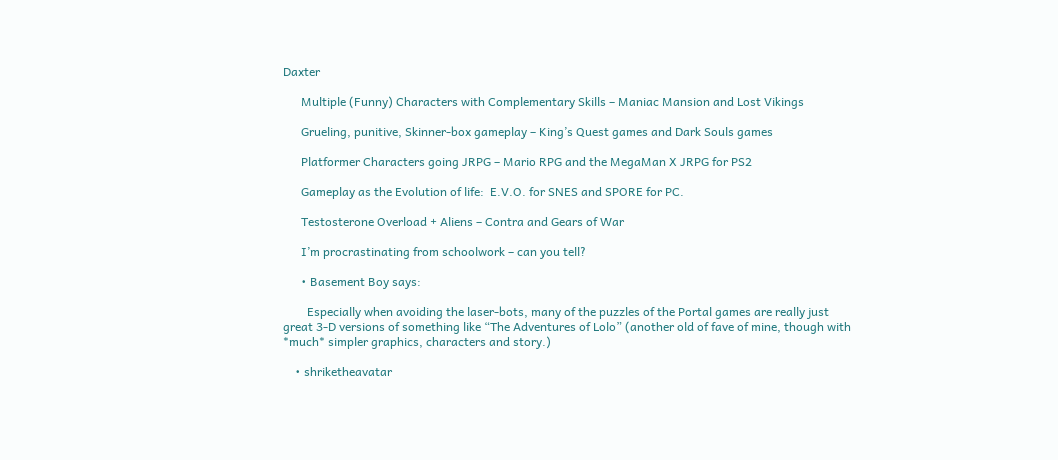Daxter

      Multiple (Funny) Characters with Complementary Skills – Maniac Mansion and Lost Vikings

      Grueling, punitive, Skinner-box gameplay – King’s Quest games and Dark Souls games

      Platformer Characters going JRPG – Mario RPG and the MegaMan X JRPG for PS2

      Gameplay as the Evolution of life:  E.V.O. for SNES and SPORE for PC.

      Testosterone Overload + Aliens – Contra and Gears of War

      I’m procrastinating from schoolwork – can you tell?

      • Basement Boy says:

        Especially when avoiding the laser-bots, many of the puzzles of the Portal games are really just great 3-D versions of something like “The Adventures of Lolo” (another old of fave of mine, though with *much* simpler graphics, characters and story.)

    • shriketheavatar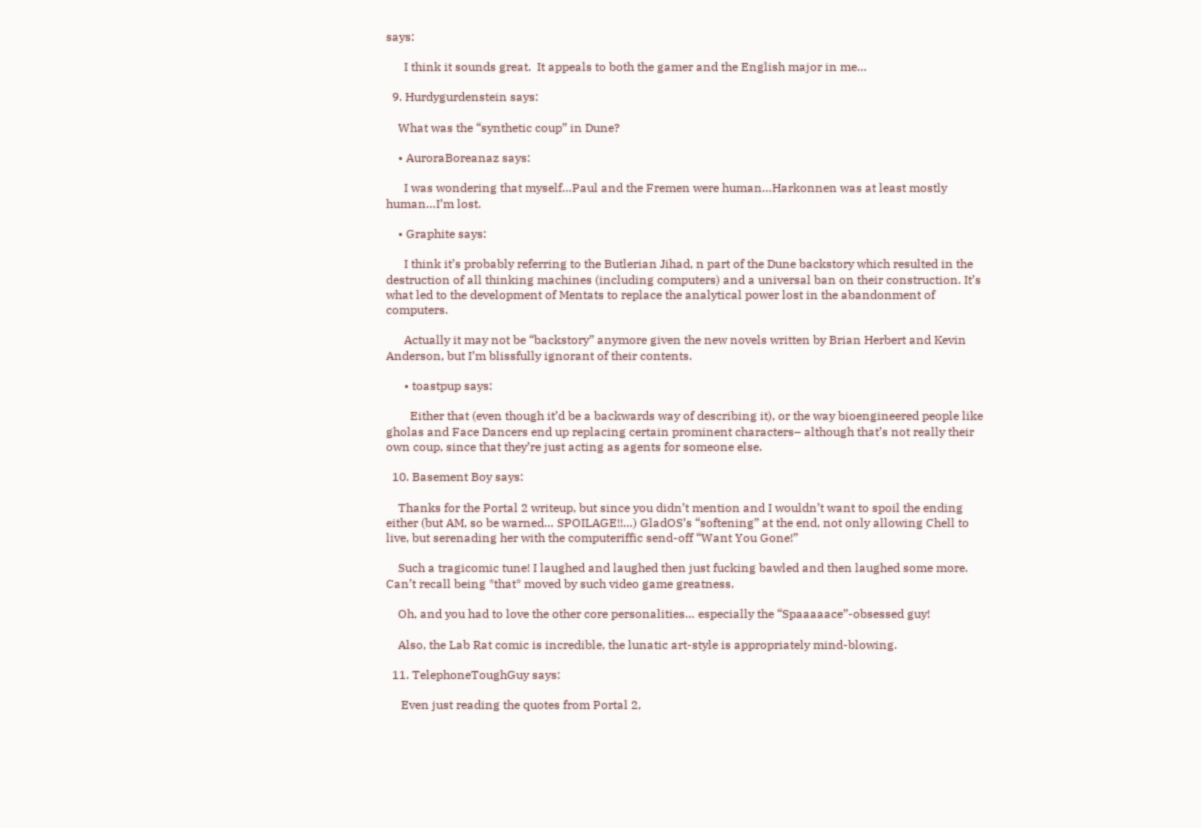says:

      I think it sounds great.  It appeals to both the gamer and the English major in me…

  9. Hurdygurdenstein says:

    What was the “synthetic coup” in Dune?

    • AuroraBoreanaz says:

      I was wondering that myself…Paul and the Fremen were human…Harkonnen was at least mostly human…I’m lost.

    • Graphite says:

      I think it’s probably referring to the Butlerian Jihad, n part of the Dune backstory which resulted in the destruction of all thinking machines (including computers) and a universal ban on their construction. It’s what led to the development of Mentats to replace the analytical power lost in the abandonment of computers.

      Actually it may not be “backstory” anymore given the new novels written by Brian Herbert and Kevin Anderson, but I’m blissfully ignorant of their contents.

      • toastpup says:

        Either that (even though it’d be a backwards way of describing it), or the way bioengineered people like gholas and Face Dancers end up replacing certain prominent characters– although that’s not really their own coup, since that they’re just acting as agents for someone else.

  10. Basement Boy says:

    Thanks for the Portal 2 writeup, but since you didn’t mention and I wouldn’t want to spoil the ending either (but AM, so be warned… SPOILAGE!!…) GladOS’s “softening” at the end, not only allowing Chell to live, but serenading her with the computeriffic send-off “Want You Gone!”

    Such a tragicomic tune! I laughed and laughed then just fucking bawled and then laughed some more. Can’t recall being *that* moved by such video game greatness.

    Oh, and you had to love the other core personalities… especially the “Spaaaaace”-obsessed guy!

    Also, the Lab Rat comic is incredible, the lunatic art-style is appropriately mind-blowing.

  11. TelephoneToughGuy says:

     Even just reading the quotes from Portal 2,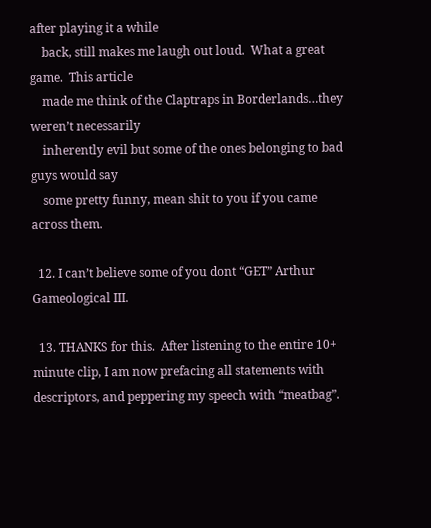after playing it a while
    back, still makes me laugh out loud.  What a great game.  This article
    made me think of the Claptraps in Borderlands…they weren’t necessarily
    inherently evil but some of the ones belonging to bad guys would say
    some pretty funny, mean shit to you if you came across them.

  12. I can’t believe some of you dont “GET” Arthur Gameological III.

  13. THANKS for this.  After listening to the entire 10+ minute clip, I am now prefacing all statements with descriptors, and peppering my speech with “meatbag”.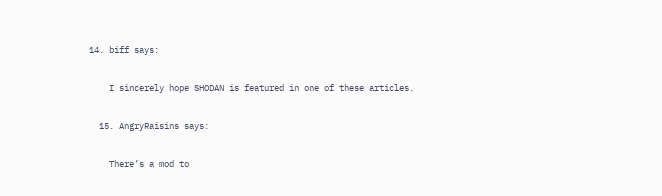14. biff says:

    I sincerely hope SHODAN is featured in one of these articles.

  15. AngryRaisins says:

    There’s a mod to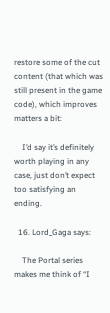restore some of the cut content (that which was still present in the game code), which improves matters a bit:

    I’d say it’s definitely worth playing in any case, just don’t expect too satisfying an ending.

  16. Lord_Gaga says:

    The Portal series makes me think of “I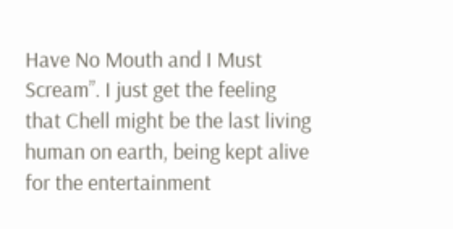Have No Mouth and I Must Scream”. I just get the feeling that Chell might be the last living human on earth, being kept alive for the entertainment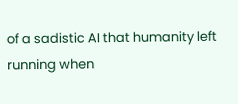of a sadistic AI that humanity left running when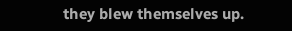they blew themselves up.